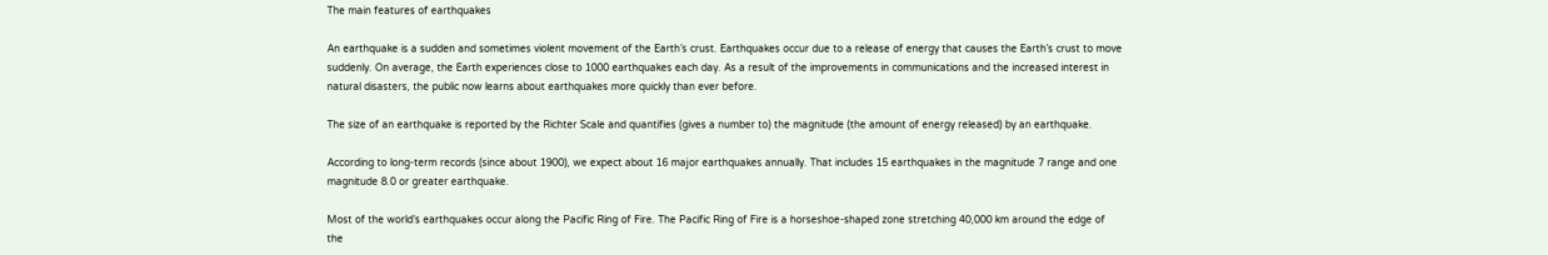The main features of earthquakes

An earthquake is a sudden and sometimes violent movement of the Earth’s crust. Earthquakes occur due to a release of energy that causes the Earth’s crust to move suddenly. On average, the Earth experiences close to 1000 earthquakes each day. As a result of the improvements in communications and the increased interest in natural disasters, the public now learns about earthquakes more quickly than ever before.

The size of an earthquake is reported by the Richter Scale and quantifies (gives a number to) the magnitude (the amount of energy released) by an earthquake.

According to long-term records (since about 1900), we expect about 16 major earthquakes annually. That includes 15 earthquakes in the magnitude 7 range and one magnitude 8.0 or greater earthquake.

Most of the world’s earthquakes occur along the Pacific Ring of Fire. The Pacific Ring of Fire is a horseshoe-shaped zone stretching 40,000 km around the edge of the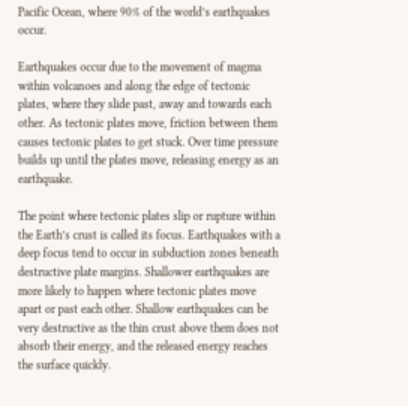Pacific Ocean, where 90% of the world’s earthquakes occur.

Earthquakes occur due to the movement of magma within volcanoes and along the edge of tectonic plates, where they slide past, away and towards each other. As tectonic plates move, friction between them causes tectonic plates to get stuck. Over time pressure builds up until the plates move, releasing energy as an earthquake.

The point where tectonic plates slip or rupture within the Earth’s crust is called its focus. Earthquakes with a deep focus tend to occur in subduction zones beneath destructive plate margins. Shallower earthquakes are more likely to happen where tectonic plates move apart or past each other. Shallow earthquakes can be very destructive as the thin crust above them does not absorb their energy, and the released energy reaches the surface quickly.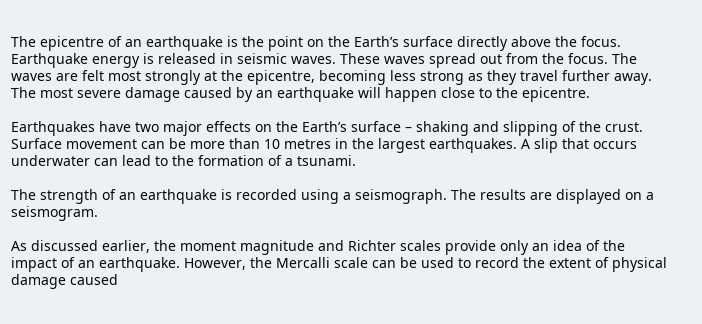The epicentre of an earthquake is the point on the Earth’s surface directly above the focus. Earthquake energy is released in seismic waves. These waves spread out from the focus. The waves are felt most strongly at the epicentre, becoming less strong as they travel further away. The most severe damage caused by an earthquake will happen close to the epicentre.

Earthquakes have two major effects on the Earth’s surface – shaking and slipping of the crust. Surface movement can be more than 10 metres in the largest earthquakes. A slip that occurs underwater can lead to the formation of a tsunami.

The strength of an earthquake is recorded using a seismograph. The results are displayed on a seismogram.

As discussed earlier, the moment magnitude and Richter scales provide only an idea of the impact of an earthquake. However, the Mercalli scale can be used to record the extent of physical damage caused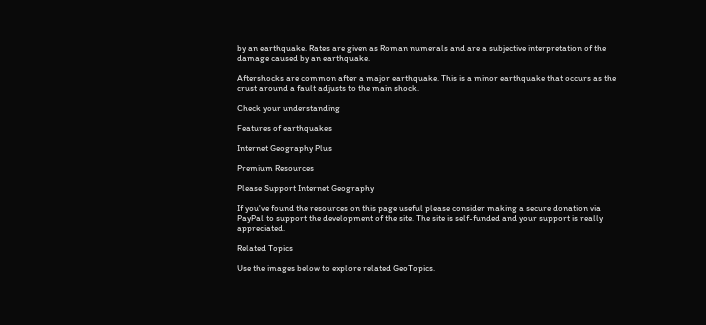by an earthquake. Rates are given as Roman numerals and are a subjective interpretation of the damage caused by an earthquake.

Aftershocks are common after a major earthquake. This is a minor earthquake that occurs as the crust around a fault adjusts to the main shock.

Check your understanding

Features of earthquakes

Internet Geography Plus

Premium Resources

Please Support Internet Geography

If you've found the resources on this page useful please consider making a secure donation via PayPal to support the development of the site. The site is self-funded and your support is really appreciated.

Related Topics

Use the images below to explore related GeoTopics.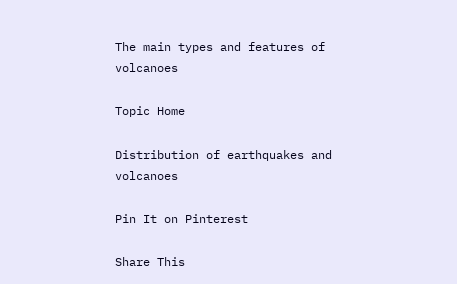The main types and features of volcanoes

Topic Home

Distribution of earthquakes and volcanoes

Pin It on Pinterest

Share This